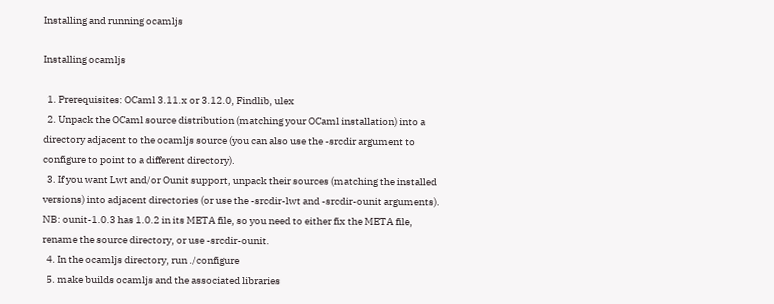Installing and running ocamljs

Installing ocamljs

  1. Prerequisites: OCaml 3.11.x or 3.12.0, Findlib, ulex
  2. Unpack the OCaml source distribution (matching your OCaml installation) into a directory adjacent to the ocamljs source (you can also use the -srcdir argument to configure to point to a different directory).
  3. If you want Lwt and/or Ounit support, unpack their sources (matching the installed versions) into adjacent directories (or use the -srcdir-lwt and -srcdir-ounit arguments). NB: ounit-1.0.3 has 1.0.2 in its META file, so you need to either fix the META file, rename the source directory, or use -srcdir-ounit.
  4. In the ocamljs directory, run ./configure
  5. make builds ocamljs and the associated libraries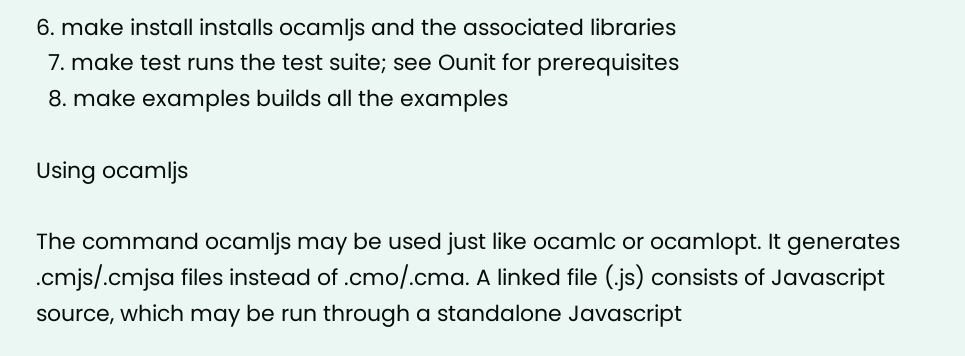6. make install installs ocamljs and the associated libraries
  7. make test runs the test suite; see Ounit for prerequisites
  8. make examples builds all the examples

Using ocamljs

The command ocamljs may be used just like ocamlc or ocamlopt. It generates .cmjs/.cmjsa files instead of .cmo/.cma. A linked file (.js) consists of Javascript source, which may be run through a standalone Javascript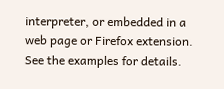interpreter, or embedded in a web page or Firefox extension. See the examples for details.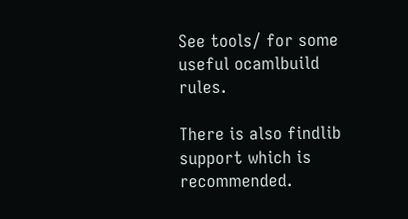See tools/ for some useful ocamlbuild rules.

There is also findlib support which is recommended.